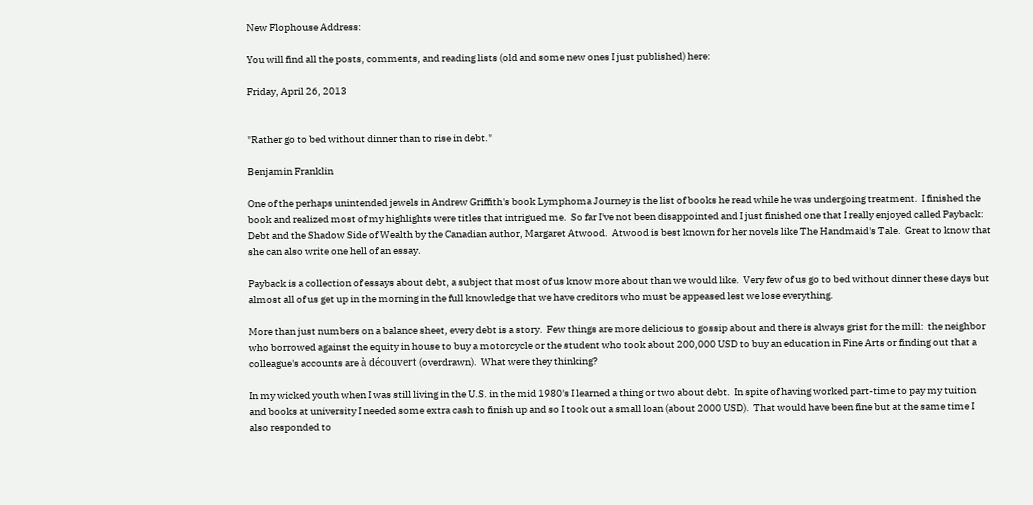New Flophouse Address:

You will find all the posts, comments, and reading lists (old and some new ones I just published) here:

Friday, April 26, 2013


"Rather go to bed without dinner than to rise in debt."

Benjamin Franklin

One of the perhaps unintended jewels in Andrew Griffith's book Lymphoma Journey is the list of books he read while he was undergoing treatment.  I finished the book and realized most of my highlights were titles that intrigued me.  So far I've not been disappointed and I just finished one that I really enjoyed called Payback:  Debt and the Shadow Side of Wealth by the Canadian author, Margaret Atwood.  Atwood is best known for her novels like The Handmaid's Tale.  Great to know that she can also write one hell of an essay.

Payback is a collection of essays about debt, a subject that most of us know more about than we would like.  Very few of us go to bed without dinner these days but almost all of us get up in the morning in the full knowledge that we have creditors who must be appeased lest we lose everything.

More than just numbers on a balance sheet, every debt is a story.  Few things are more delicious to gossip about and there is always grist for the mill:  the neighbor who borrowed against the equity in house to buy a motorcycle or the student who took about 200,000 USD to buy an education in Fine Arts or finding out that a colleague's accounts are à découvert (overdrawn).  What were they thinking?

In my wicked youth when I was still living in the U.S. in the mid 1980's I learned a thing or two about debt.  In spite of having worked part-time to pay my tuition and books at university I needed some extra cash to finish up and so I took out a small loan (about 2000 USD).  That would have been fine but at the same time I also responded to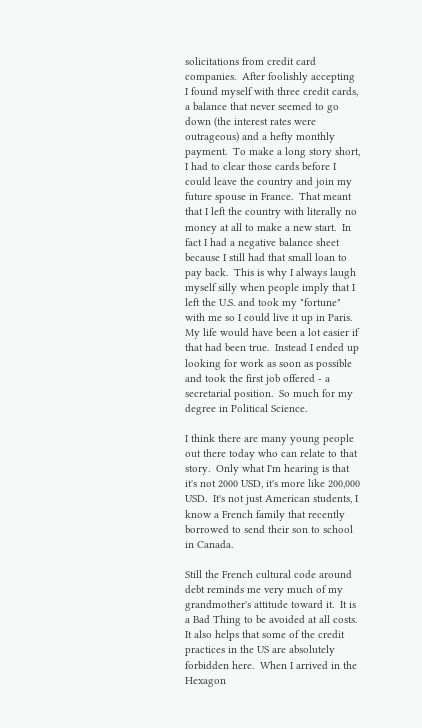solicitations from credit card companies.  After foolishly accepting I found myself with three credit cards, a balance that never seemed to go down (the interest rates were outrageous) and a hefty monthly payment.  To make a long story short, I had to clear those cards before I could leave the country and join my future spouse in France.  That meant that I left the country with literally no money at all to make a new start.  In fact I had a negative balance sheet because I still had that small loan to pay back.  This is why I always laugh myself silly when people imply that I left the U.S. and took my "fortune" with me so I could live it up in Paris.  My life would have been a lot easier if that had been true.  Instead I ended up looking for work as soon as possible and took the first job offered - a secretarial position.  So much for my degree in Political Science.

I think there are many young people out there today who can relate to that story.  Only what I'm hearing is that it's not 2000 USD, it's more like 200,000 USD.  It's not just American students, I know a French family that recently borrowed to send their son to school in Canada.

Still the French cultural code around debt reminds me very much of my grandmother's attitude toward it.  It is a Bad Thing to be avoided at all costs.  It also helps that some of the credit practices in the US are absolutely forbidden here.  When I arrived in the Hexagon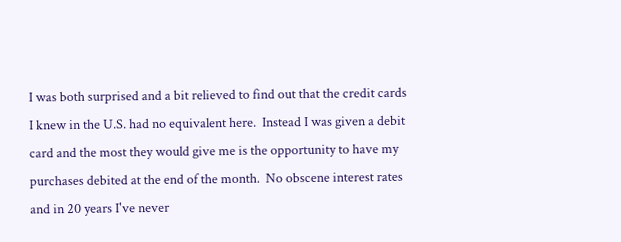I was both surprised and a bit relieved to find out that the credit cards I knew in the U.S. had no equivalent here.  Instead I was given a debit card and the most they would give me is the opportunity to have my purchases debited at the end of the month.  No obscene interest rates and in 20 years I've never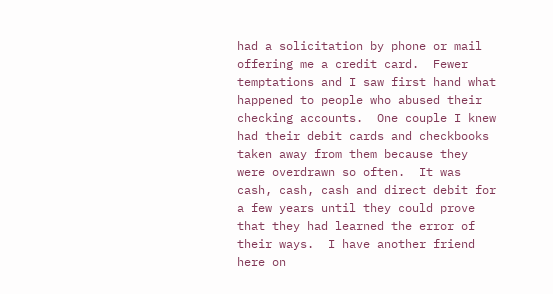had a solicitation by phone or mail offering me a credit card.  Fewer temptations and I saw first hand what happened to people who abused their checking accounts.  One couple I knew had their debit cards and checkbooks taken away from them because they were overdrawn so often.  It was cash, cash, cash and direct debit for a few years until they could prove that they had learned the error of their ways.  I have another friend here on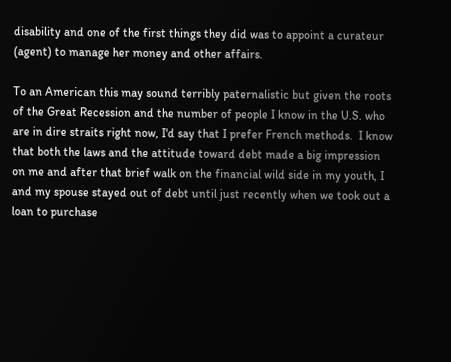disability and one of the first things they did was to appoint a curateur (agent) to manage her money and other affairs.

To an American this may sound terribly paternalistic but given the roots of the Great Recession and the number of people I know in the U.S. who are in dire straits right now, I'd say that I prefer French methods.  I know that both the laws and the attitude toward debt made a big impression on me and after that brief walk on the financial wild side in my youth, I and my spouse stayed out of debt until just recently when we took out a loan to purchase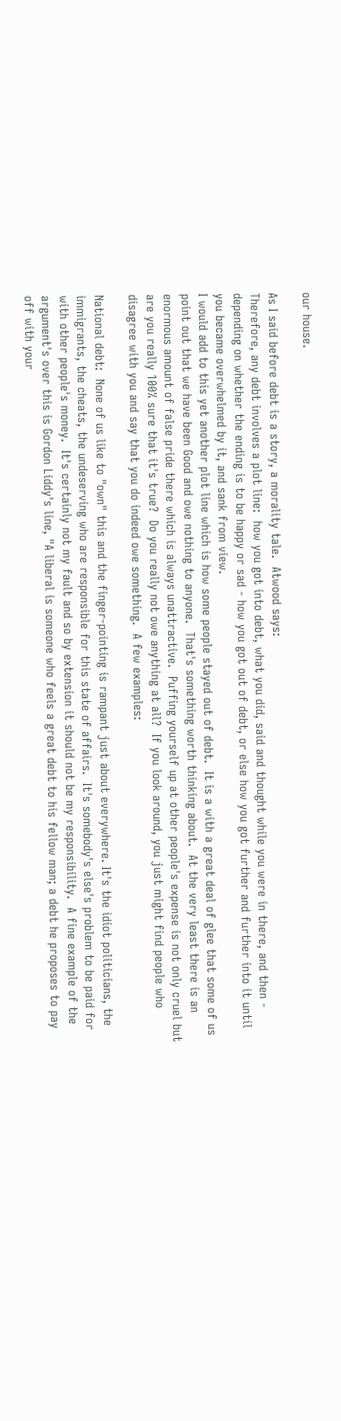our house.

As I said before debt is a story, a morality tale.  Atwood says:
Therefore, any debt involves a plot line:  how you got into debt, what you did, said and thought while you were in there, and then - depending on whether the ending is to be happy or sad - how you got out of debt, or else how you got further and further into it until you became overwhelmed by it, and sank from view.
I would add to this yet another plot line which is how some people stayed out of debt.  It is a with a great deal of glee that some of us point out that we have been Good and owe nothing to anyone.  That's something worth thinking about.  At the very least there is an enormous amount of false pride there which is always unattractive.  Puffing yourself up at other people's expense is not only cruel but are you really 100% sure that it's true?  Do you really not owe anything at all?  If you look around, you just might find people who disagree with you and say that you do indeed owe something.  A few examples:

National debt:  None of us like to "own" this and the finger-pointing is rampant just about everywhere. It's the idiot politicians, the immigrants, the cheats, the undeserving who are responsible for this state of affairs.  It's somebody's else's problem to be paid for with other people's money.  It's certainly not my fault and so by extension it should not be my responsibility.  A fine example of the argument's over this is Gordon Liddy's line, "A liberal is someone who feels a great debt to his fellow man; a debt he proposes to pay off with your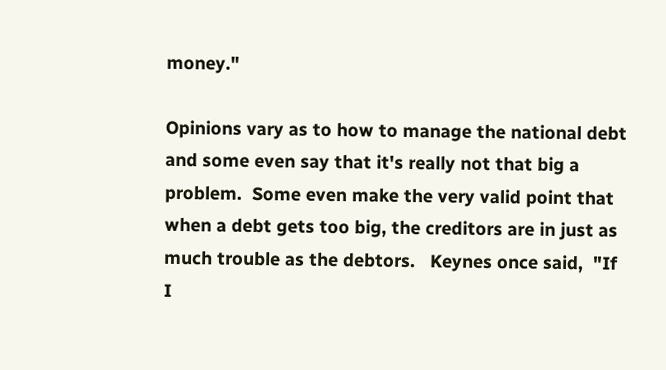money."

Opinions vary as to how to manage the national debt and some even say that it's really not that big a problem.  Some even make the very valid point that when a debt gets too big, the creditors are in just as much trouble as the debtors.   Keynes once said,  "If I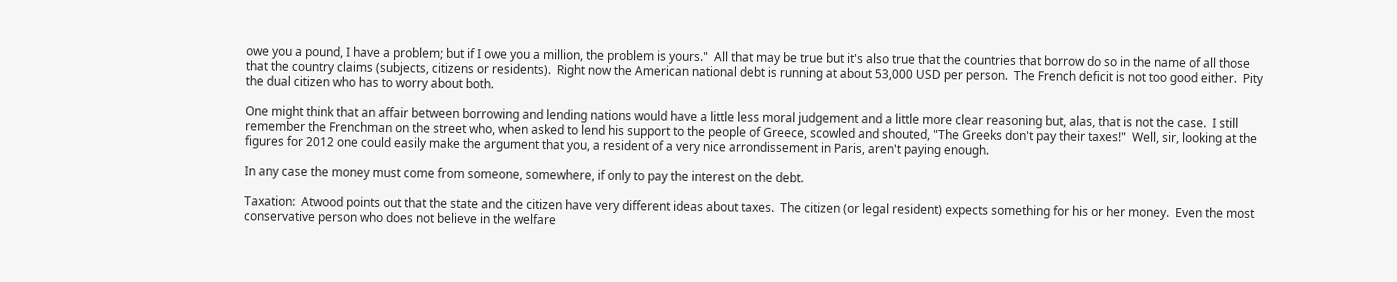owe you a pound, I have a problem; but if I owe you a million, the problem is yours."  All that may be true but it's also true that the countries that borrow do so in the name of all those that the country claims (subjects, citizens or residents).  Right now the American national debt is running at about 53,000 USD per person.  The French deficit is not too good either.  Pity the dual citizen who has to worry about both.

One might think that an affair between borrowing and lending nations would have a little less moral judgement and a little more clear reasoning but, alas, that is not the case.  I still remember the Frenchman on the street who, when asked to lend his support to the people of Greece, scowled and shouted, "The Greeks don't pay their taxes!"  Well, sir, looking at the figures for 2012 one could easily make the argument that you, a resident of a very nice arrondissement in Paris, aren't paying enough.

In any case the money must come from someone, somewhere, if only to pay the interest on the debt.

Taxation:  Atwood points out that the state and the citizen have very different ideas about taxes.  The citizen (or legal resident) expects something for his or her money.  Even the most conservative person who does not believe in the welfare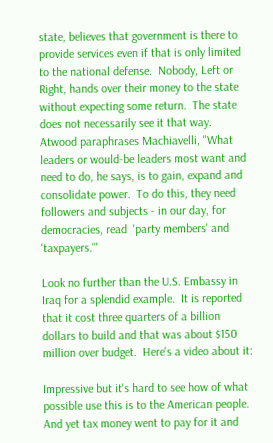state, believes that government is there to provide services even if that is only limited to the national defense.  Nobody, Left or Right, hands over their money to the state without expecting some return.  The state does not necessarily see it that way.  Atwood paraphrases Machiavelli, "What leaders or would-be leaders most want and need to do, he says, is to gain, expand and consolidate power.  To do this, they need followers and subjects - in our day, for democracies, read  'party members' and 'taxpayers.'"

Look no further than the U.S. Embassy in Iraq for a splendid example.  It is reported that it cost three quarters of a billion dollars to build and that was about $150 million over budget.  Here's a video about it:

Impressive but it's hard to see how of what possible use this is to the American people. And yet tax money went to pay for it and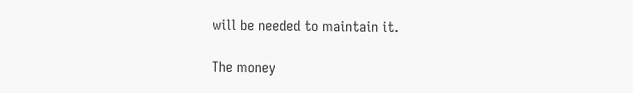will be needed to maintain it.

The money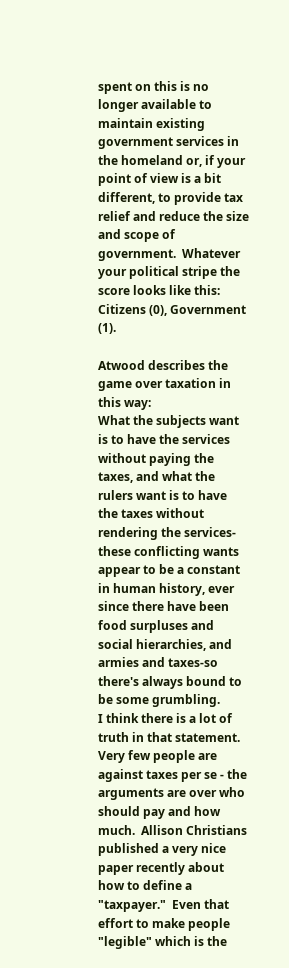spent on this is no longer available to maintain existing government services in the homeland or, if your point of view is a bit different, to provide tax relief and reduce the size and scope of government.  Whatever your political stripe the score looks like this:  Citizens (0), Government (1).

Atwood describes the game over taxation in this way:
What the subjects want is to have the services without paying the taxes, and what the rulers want is to have the taxes without rendering the services-these conflicting wants appear to be a constant in human history, ever since there have been food surpluses and social hierarchies, and armies and taxes-so there's always bound to be some grumbling.
I think there is a lot of truth in that statement.  Very few people are against taxes per se - the arguments are over who should pay and how much.  Allison Christians published a very nice paper recently about how to define a "taxpayer."  Even that effort to make people "legible" which is the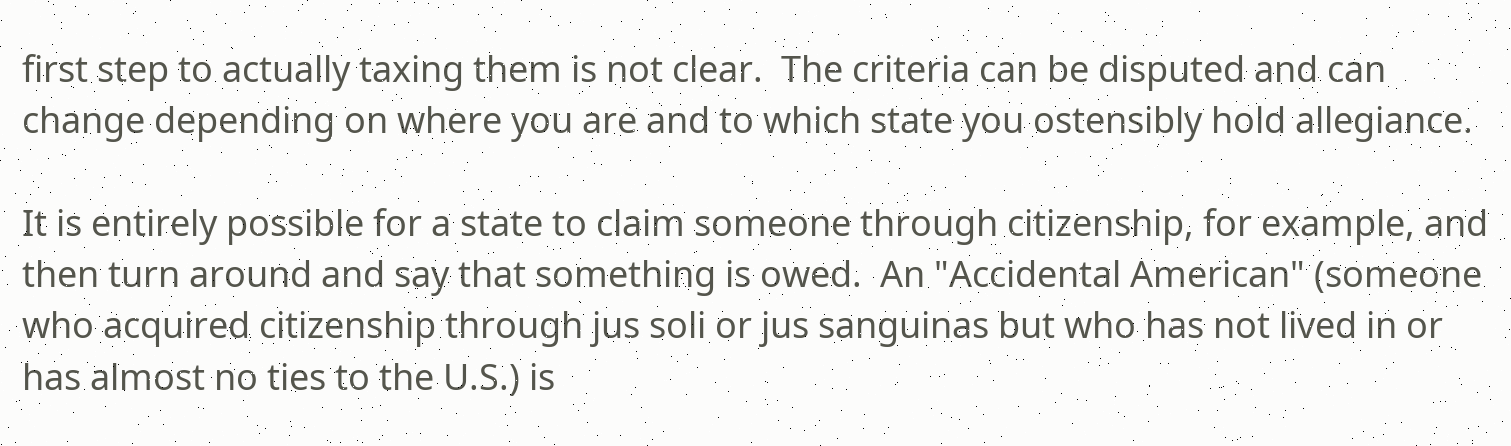first step to actually taxing them is not clear.  The criteria can be disputed and can change depending on where you are and to which state you ostensibly hold allegiance.

It is entirely possible for a state to claim someone through citizenship, for example, and then turn around and say that something is owed.  An "Accidental American" (someone who acquired citizenship through jus soli or jus sanguinas but who has not lived in or has almost no ties to the U.S.) is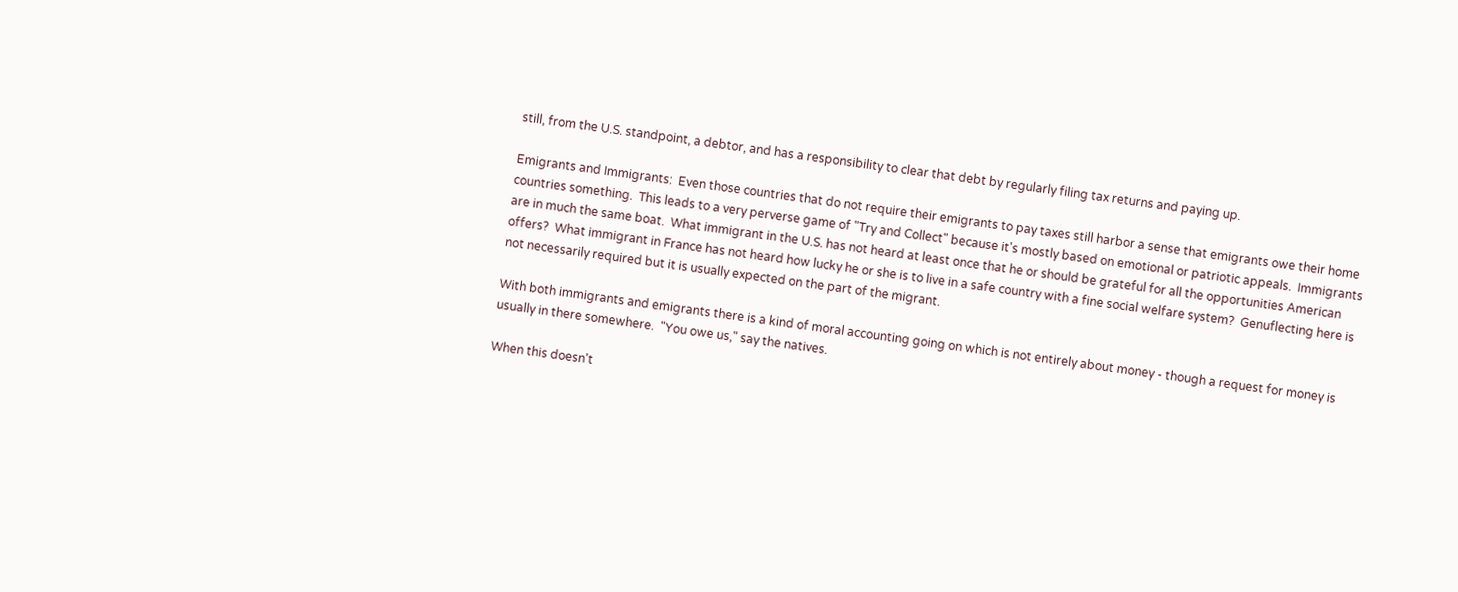still, from the U.S. standpoint, a debtor, and has a responsibility to clear that debt by regularly filing tax returns and paying up.

Emigrants and Immigrants:  Even those countries that do not require their emigrants to pay taxes still harbor a sense that emigrants owe their home countries something.  This leads to a very perverse game of "Try and Collect" because it's mostly based on emotional or patriotic appeals.  Immigrants are in much the same boat.  What immigrant in the U.S. has not heard at least once that he or should be grateful for all the opportunities American offers?  What immigrant in France has not heard how lucky he or she is to live in a safe country with a fine social welfare system?  Genuflecting here is not necessarily required but it is usually expected on the part of the migrant.

With both immigrants and emigrants there is a kind of moral accounting going on which is not entirely about money - though a request for money is usually in there somewhere.  "You owe us," say the natives.

When this doesn't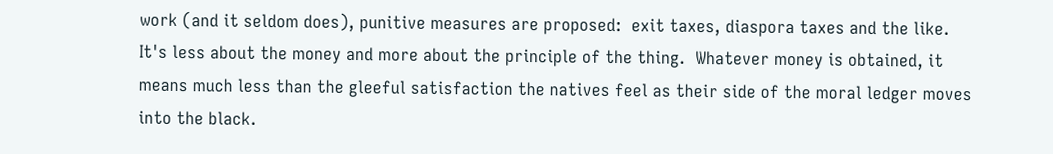work (and it seldom does), punitive measures are proposed:  exit taxes, diaspora taxes and the like.  It's less about the money and more about the principle of the thing.  Whatever money is obtained, it means much less than the gleeful satisfaction the natives feel as their side of the moral ledger moves into the black.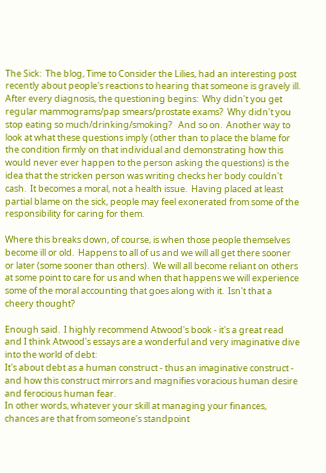The Sick:  The blog, Time to Consider the Lilies, had an interesting post recently about people's reactions to hearing that someone is gravely ill.  After every diagnosis, the questioning begins:  Why didn't you get regular mammograms/pap smears/prostate exams?  Why didn't you stop eating so much/drinking/smoking?   And so on.  Another way to look at what these questions imply (other than to place the blame for the condition firmly on that individual and demonstrating how this would never ever happen to the person asking the questions) is the idea that the stricken person was writing checks her body couldn't cash.  It becomes a moral, not a health issue.  Having placed at least partial blame on the sick, people may feel exonerated from some of the responsibility for caring for them.

Where this breaks down, of course, is when those people themselves become ill or old.  Happens to all of us and we will all get there sooner or later (some sooner than others).  We will all become reliant on others at some point to care for us and when that happens we will experience some of the moral accounting that goes along with it.  Isn't that a cheery thought?

Enough said.  I highly recommend Atwood's book - it's a great read and I think Atwood's essays are a wonderful and very imaginative dive into the world of debt:
It's about debt as a human construct - thus an imaginative construct - and how this construct mirrors and magnifies voracious human desire and ferocious human fear.
In other words, whatever your skill at managing your finances, chances are that from someone's standpoint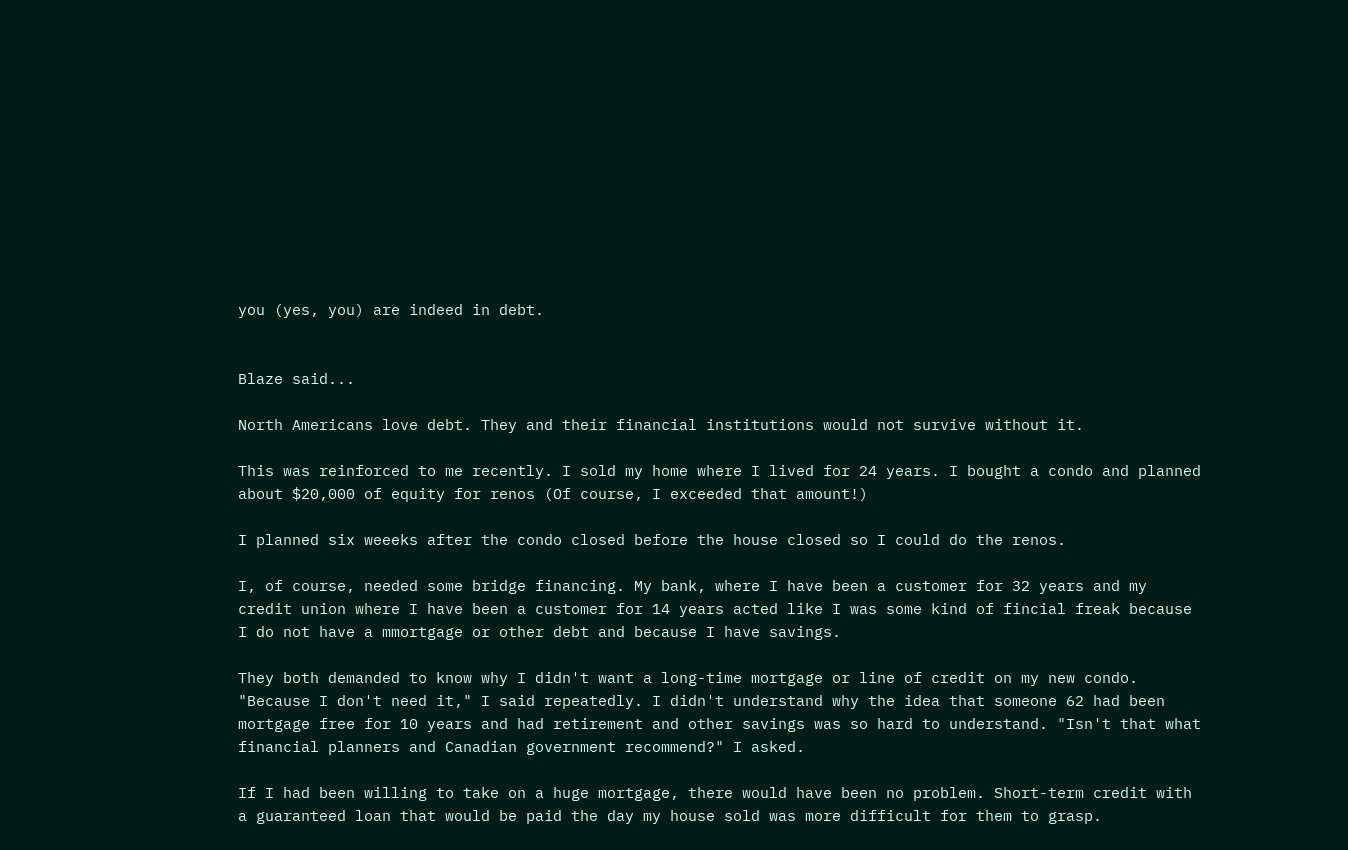you (yes, you) are indeed in debt.


Blaze said...

North Americans love debt. They and their financial institutions would not survive without it.

This was reinforced to me recently. I sold my home where I lived for 24 years. I bought a condo and planned about $20,000 of equity for renos (Of course, I exceeded that amount!)

I planned six weeeks after the condo closed before the house closed so I could do the renos.

I, of course, needed some bridge financing. My bank, where I have been a customer for 32 years and my credit union where I have been a customer for 14 years acted like I was some kind of fincial freak because I do not have a mmortgage or other debt and because I have savings.

They both demanded to know why I didn't want a long-time mortgage or line of credit on my new condo. "Because I don't need it," I said repeatedly. I didn't understand why the idea that someone 62 had been mortgage free for 10 years and had retirement and other savings was so hard to understand. "Isn't that what financial planners and Canadian government recommend?" I asked.

If I had been willing to take on a huge mortgage, there would have been no problem. Short-term credit with a guaranteed loan that would be paid the day my house sold was more difficult for them to grasp.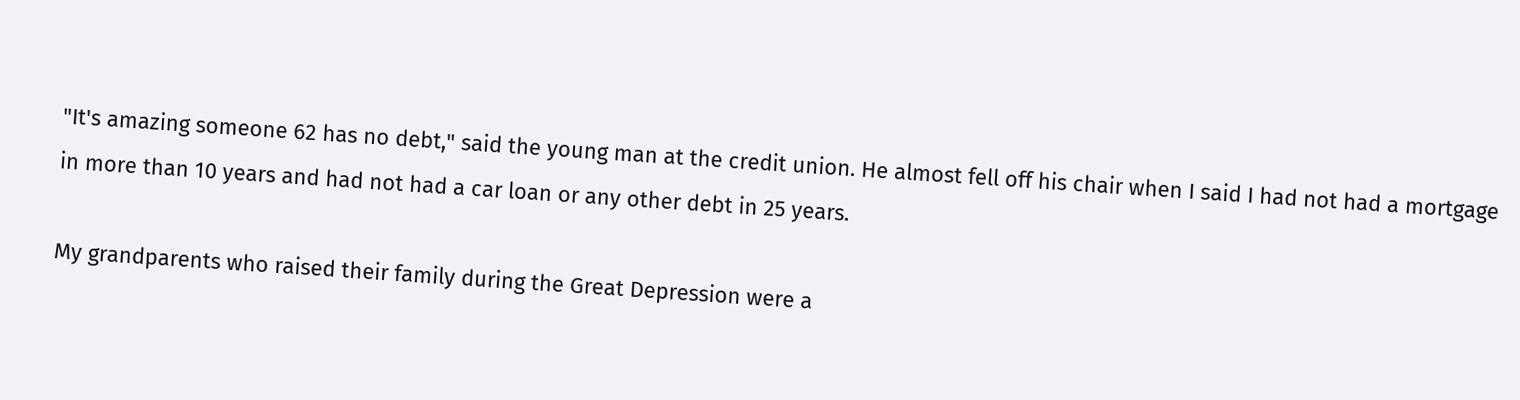"It's amazing someone 62 has no debt," said the young man at the credit union. He almost fell off his chair when I said I had not had a mortgage in more than 10 years and had not had a car loan or any other debt in 25 years.

My grandparents who raised their family during the Great Depression were a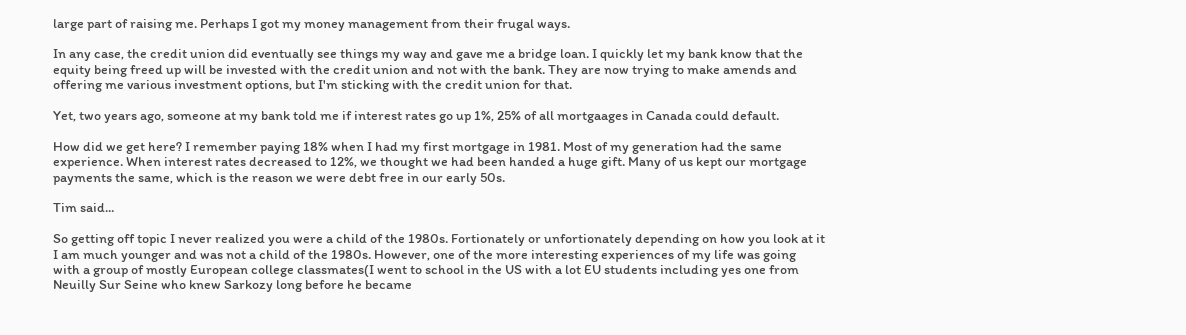large part of raising me. Perhaps I got my money management from their frugal ways.

In any case, the credit union did eventually see things my way and gave me a bridge loan. I quickly let my bank know that the equity being freed up will be invested with the credit union and not with the bank. They are now trying to make amends and offering me various investment options, but I'm sticking with the credit union for that.

Yet, two years ago, someone at my bank told me if interest rates go up 1%, 25% of all mortgaages in Canada could default.

How did we get here? I remember paying 18% when I had my first mortgage in 1981. Most of my generation had the same experience. When interest rates decreased to 12%, we thought we had been handed a huge gift. Many of us kept our mortgage payments the same, which is the reason we were debt free in our early 50s.

Tim said...

So getting off topic I never realized you were a child of the 1980s. Fortionately or unfortionately depending on how you look at it I am much younger and was not a child of the 1980s. However, one of the more interesting experiences of my life was going with a group of mostly European college classmates(I went to school in the US with a lot EU students including yes one from Neuilly Sur Seine who knew Sarkozy long before he became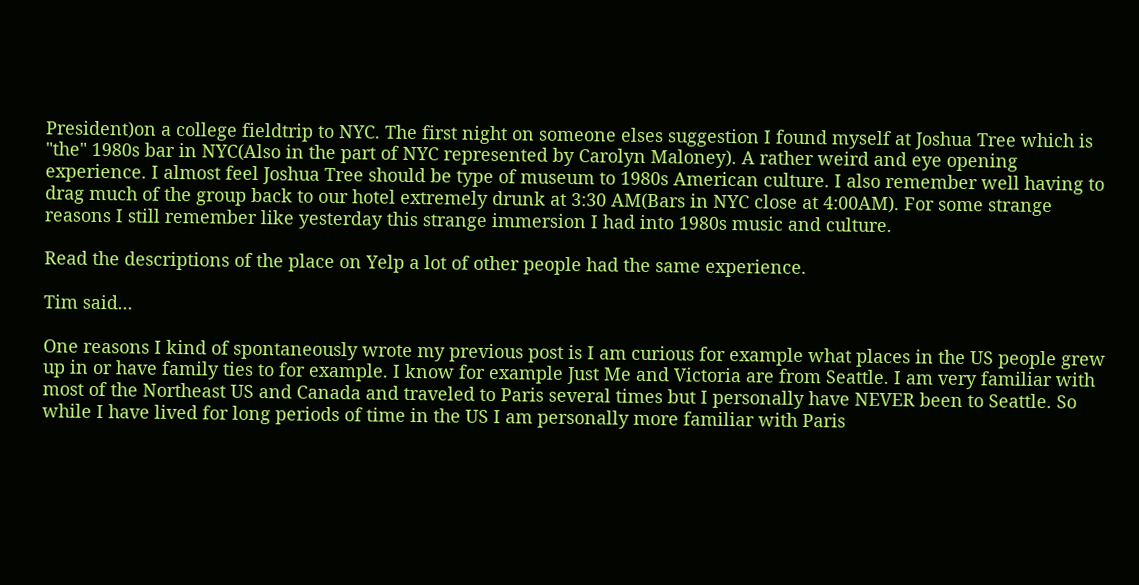President)on a college fieldtrip to NYC. The first night on someone elses suggestion I found myself at Joshua Tree which is "the" 1980s bar in NYC(Also in the part of NYC represented by Carolyn Maloney). A rather weird and eye opening experience. I almost feel Joshua Tree should be type of museum to 1980s American culture. I also remember well having to drag much of the group back to our hotel extremely drunk at 3:30 AM(Bars in NYC close at 4:00AM). For some strange reasons I still remember like yesterday this strange immersion I had into 1980s music and culture.

Read the descriptions of the place on Yelp a lot of other people had the same experience.

Tim said...

One reasons I kind of spontaneously wrote my previous post is I am curious for example what places in the US people grew up in or have family ties to for example. I know for example Just Me and Victoria are from Seattle. I am very familiar with most of the Northeast US and Canada and traveled to Paris several times but I personally have NEVER been to Seattle. So while I have lived for long periods of time in the US I am personally more familiar with Paris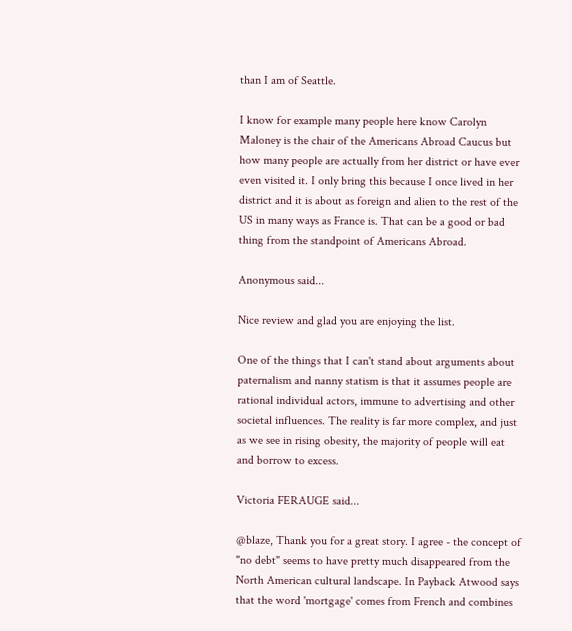than I am of Seattle.

I know for example many people here know Carolyn Maloney is the chair of the Americans Abroad Caucus but how many people are actually from her district or have ever even visited it. I only bring this because I once lived in her district and it is about as foreign and alien to the rest of the US in many ways as France is. That can be a good or bad thing from the standpoint of Americans Abroad.

Anonymous said...

Nice review and glad you are enjoying the list.

One of the things that I can't stand about arguments about paternalism and nanny statism is that it assumes people are rational individual actors, immune to advertising and other societal influences. The reality is far more complex, and just as we see in rising obesity, the majority of people will eat and borrow to excess.

Victoria FERAUGE said...

@blaze, Thank you for a great story. I agree - the concept of "no debt" seems to have pretty much disappeared from the North American cultural landscape. In Payback Atwood says that the word 'mortgage' comes from French and combines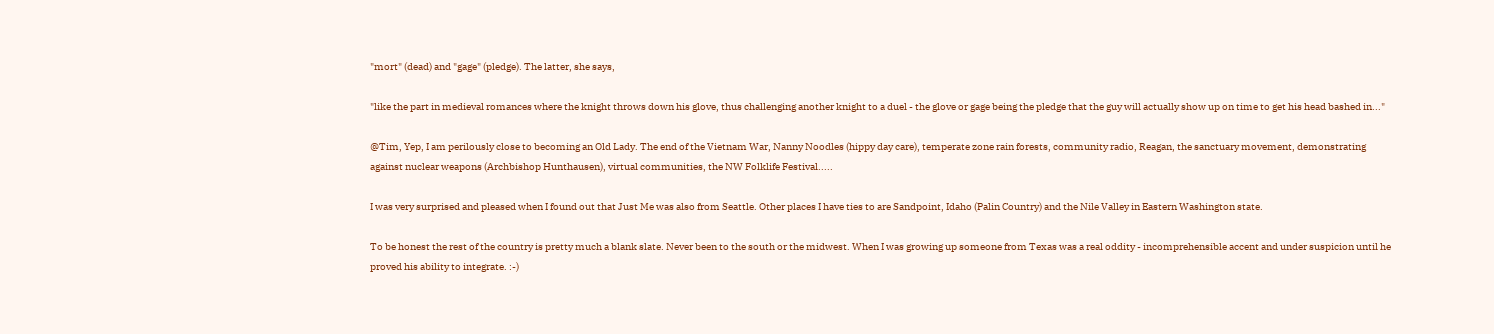"mort" (dead) and "gage" (pledge). The latter, she says,

"like the part in medieval romances where the knight throws down his glove, thus challenging another knight to a duel - the glove or gage being the pledge that the guy will actually show up on time to get his head bashed in..."

@Tim, Yep, I am perilously close to becoming an Old Lady. The end of the Vietnam War, Nanny Noodles (hippy day care), temperate zone rain forests, community radio, Reagan, the sanctuary movement, demonstrating against nuclear weapons (Archbishop Hunthausen), virtual communities, the NW Folklife Festival.....

I was very surprised and pleased when I found out that Just Me was also from Seattle. Other places I have ties to are Sandpoint, Idaho (Palin Country) and the Nile Valley in Eastern Washington state.

To be honest the rest of the country is pretty much a blank slate. Never been to the south or the midwest. When I was growing up someone from Texas was a real oddity - incomprehensible accent and under suspicion until he proved his ability to integrate. :-)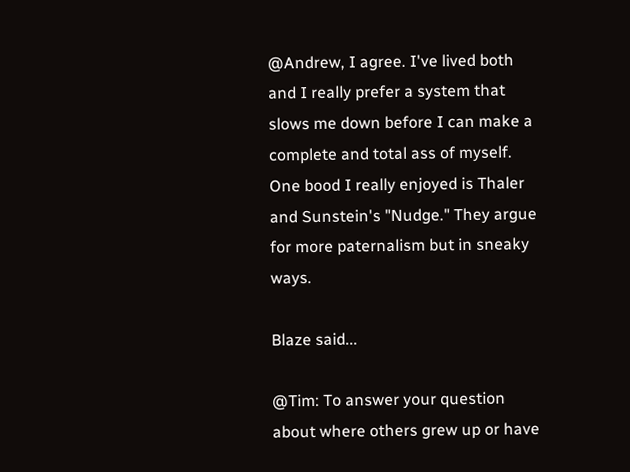@Andrew, I agree. I've lived both and I really prefer a system that slows me down before I can make a complete and total ass of myself. One bood I really enjoyed is Thaler and Sunstein's "Nudge." They argue for more paternalism but in sneaky ways.

Blaze said...

@Tim: To answer your question about where others grew up or have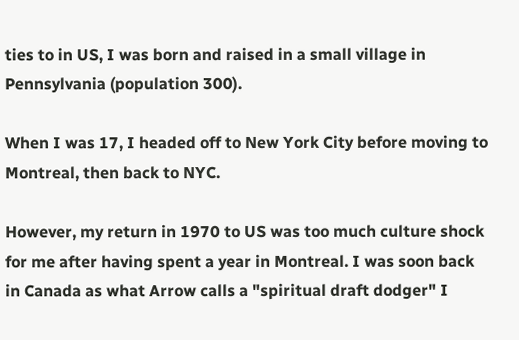ties to in US, I was born and raised in a small village in Pennsylvania (population 300).

When I was 17, I headed off to New York City before moving to Montreal, then back to NYC.

However, my return in 1970 to US was too much culture shock for me after having spent a year in Montreal. I was soon back in Canada as what Arrow calls a "spiritual draft dodger" I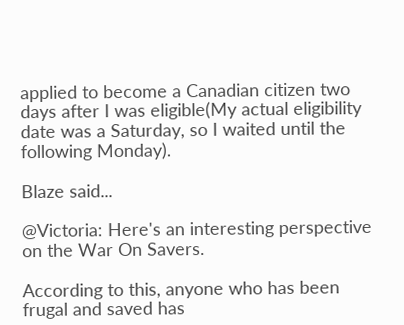applied to become a Canadian citizen two days after I was eligible(My actual eligibility date was a Saturday, so I waited until the following Monday).

Blaze said...

@Victoria: Here's an interesting perspective on the War On Savers.

According to this, anyone who has been frugal and saved has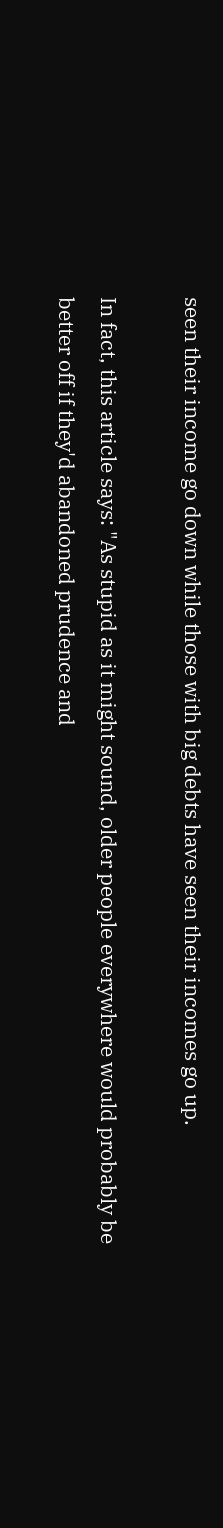seen their income go down while those with big debts have seen their incomes go up.

In fact, this article says: "As stupid as it might sound, older people everywhere would probably be better off if they'd abandoned prudence and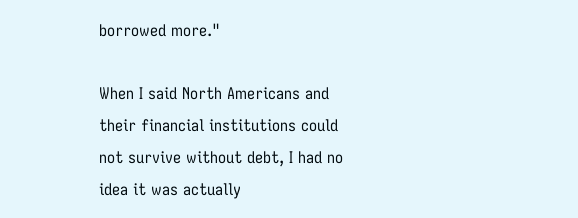borrowed more."

When I said North Americans and their financial institutions could not survive without debt, I had no idea it was actually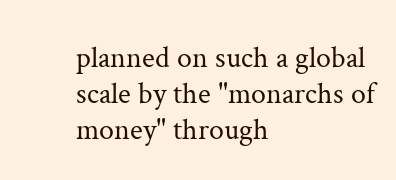planned on such a global scale by the "monarchs of money" through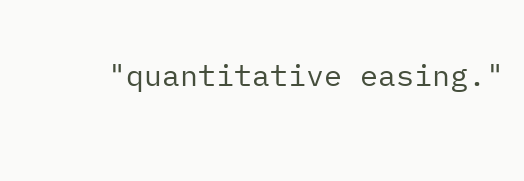"quantitative easing."